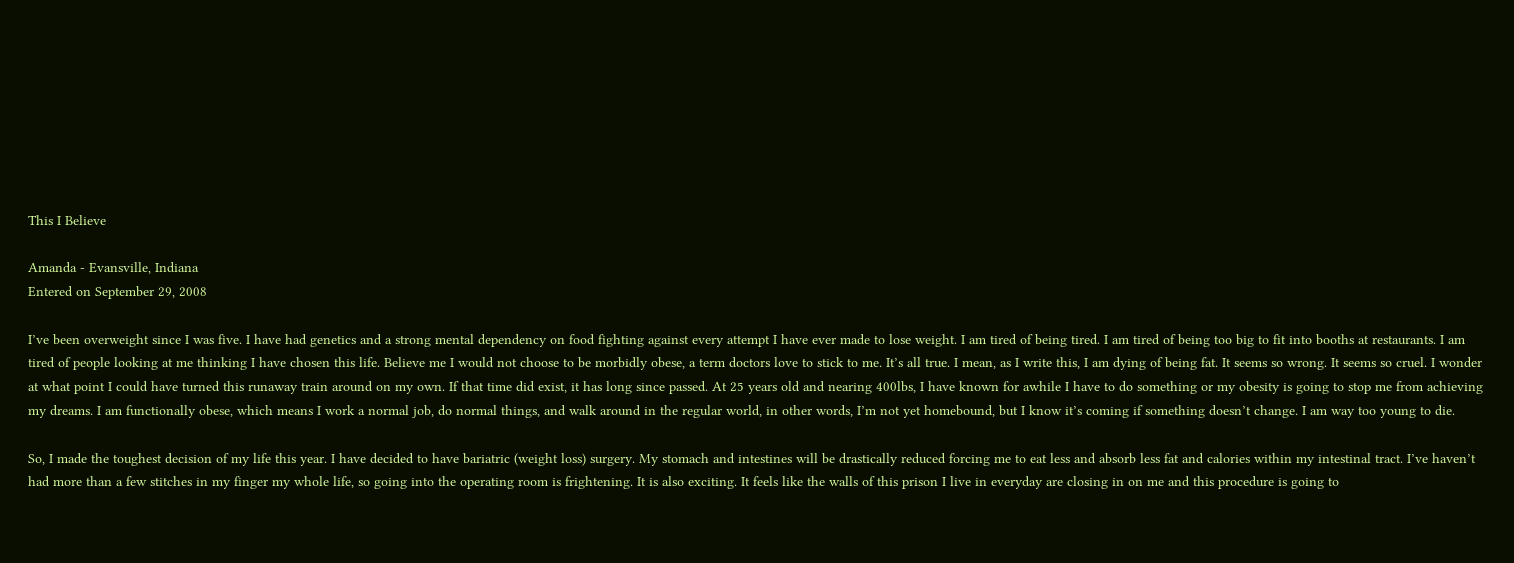This I Believe

Amanda - Evansville, Indiana
Entered on September 29, 2008

I’ve been overweight since I was five. I have had genetics and a strong mental dependency on food fighting against every attempt I have ever made to lose weight. I am tired of being tired. I am tired of being too big to fit into booths at restaurants. I am tired of people looking at me thinking I have chosen this life. Believe me I would not choose to be morbidly obese, a term doctors love to stick to me. It’s all true. I mean, as I write this, I am dying of being fat. It seems so wrong. It seems so cruel. I wonder at what point I could have turned this runaway train around on my own. If that time did exist, it has long since passed. At 25 years old and nearing 400lbs, I have known for awhile I have to do something or my obesity is going to stop me from achieving my dreams. I am functionally obese, which means I work a normal job, do normal things, and walk around in the regular world, in other words, I’m not yet homebound, but I know it’s coming if something doesn’t change. I am way too young to die.

So, I made the toughest decision of my life this year. I have decided to have bariatric (weight loss) surgery. My stomach and intestines will be drastically reduced forcing me to eat less and absorb less fat and calories within my intestinal tract. I’ve haven’t had more than a few stitches in my finger my whole life, so going into the operating room is frightening. It is also exciting. It feels like the walls of this prison I live in everyday are closing in on me and this procedure is going to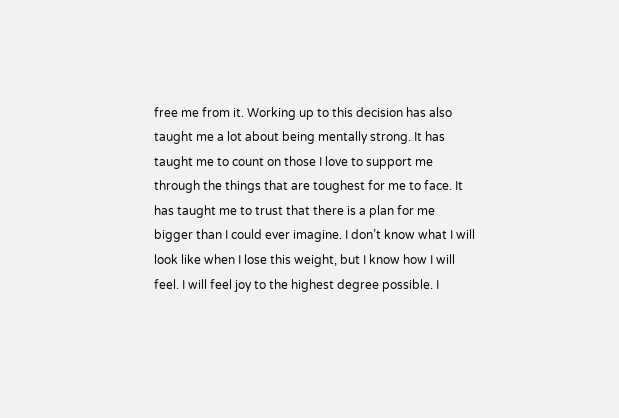free me from it. Working up to this decision has also taught me a lot about being mentally strong. It has taught me to count on those I love to support me through the things that are toughest for me to face. It has taught me to trust that there is a plan for me bigger than I could ever imagine. I don’t know what I will look like when I lose this weight, but I know how I will feel. I will feel joy to the highest degree possible. I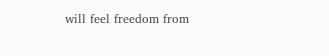will feel freedom from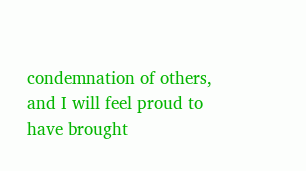condemnation of others, and I will feel proud to have brought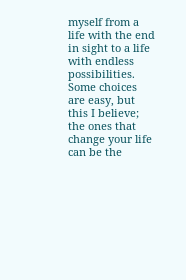myself from a life with the end in sight to a life with endless possibilities. Some choices are easy, but this I believe; the ones that change your life can be the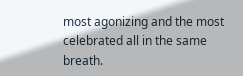most agonizing and the most celebrated all in the same breath.